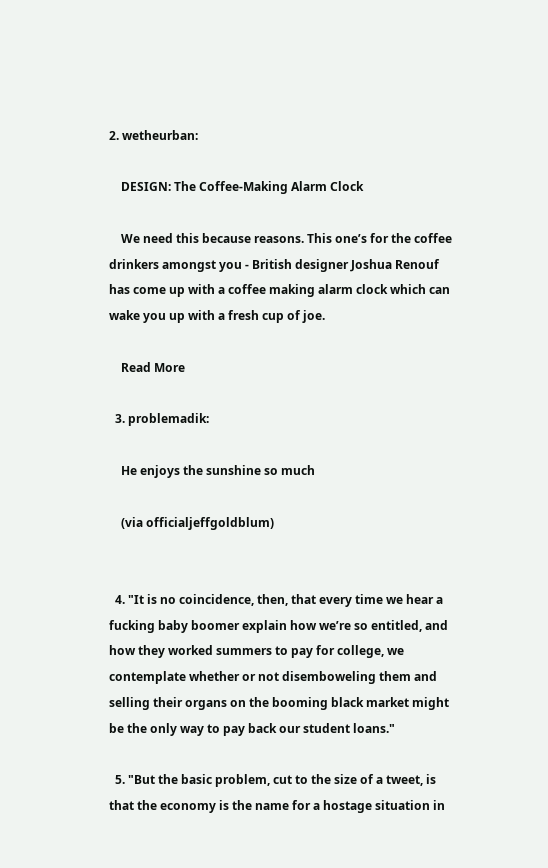2. wetheurban:

    DESIGN: The Coffee-Making Alarm Clock

    We need this because reasons. This one’s for the coffee drinkers amongst you - British designer Joshua Renouf has come up with a coffee making alarm clock which can wake you up with a fresh cup of joe.

    Read More

  3. problemadik:

    He enjoys the sunshine so much

    (via officialjeffgoldblum)


  4. "It is no coincidence, then, that every time we hear a fucking baby boomer explain how we’re so entitled, and how they worked summers to pay for college, we contemplate whether or not disemboweling them and selling their organs on the booming black market might be the only way to pay back our student loans."

  5. "But the basic problem, cut to the size of a tweet, is that the economy is the name for a hostage situation in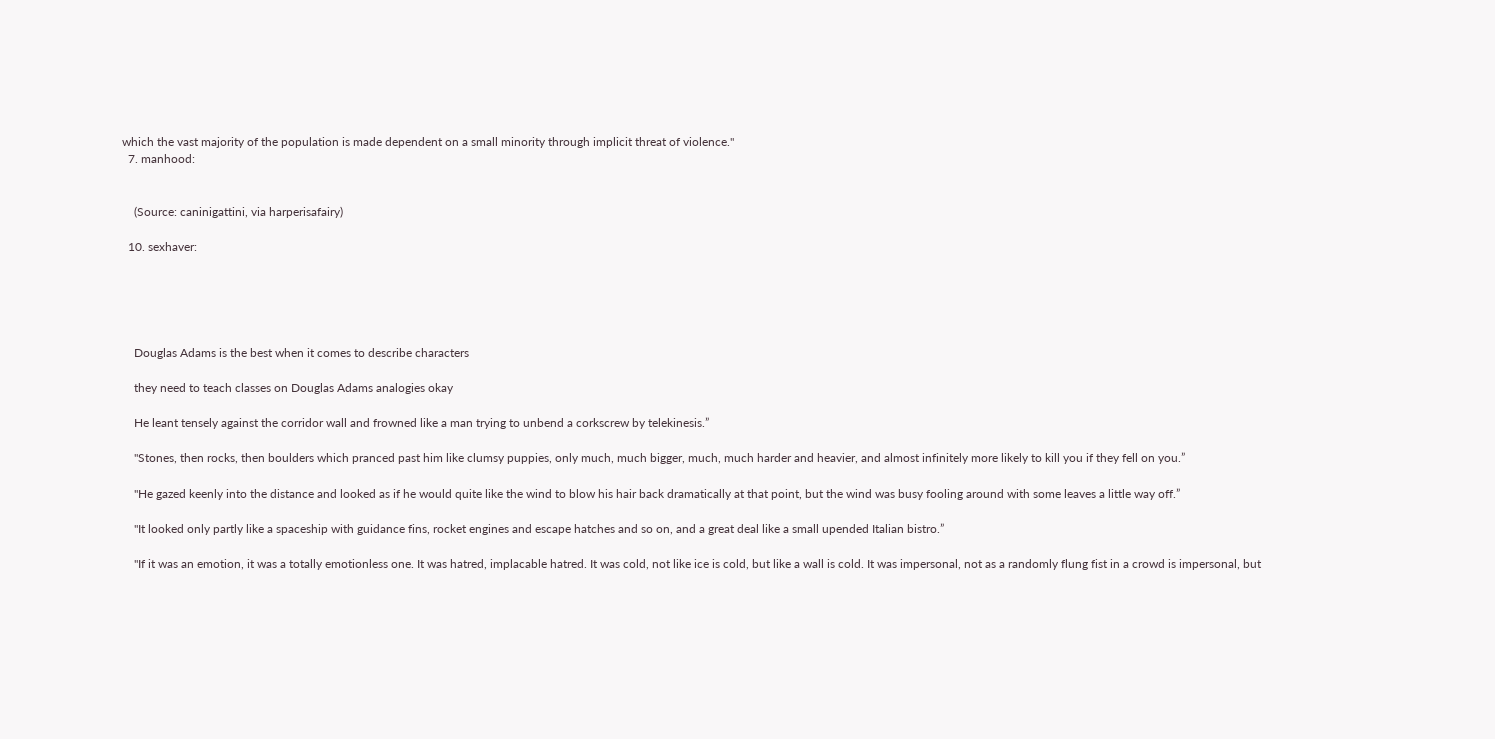which the vast majority of the population is made dependent on a small minority through implicit threat of violence."
  7. manhood:


    (Source: caninigattini, via harperisafairy)

  10. sexhaver:





    Douglas Adams is the best when it comes to describe characters

    they need to teach classes on Douglas Adams analogies okay

    He leant tensely against the corridor wall and frowned like a man trying to unbend a corkscrew by telekinesis.”

    "Stones, then rocks, then boulders which pranced past him like clumsy puppies, only much, much bigger, much, much harder and heavier, and almost infinitely more likely to kill you if they fell on you.”

    "He gazed keenly into the distance and looked as if he would quite like the wind to blow his hair back dramatically at that point, but the wind was busy fooling around with some leaves a little way off.”

    "It looked only partly like a spaceship with guidance fins, rocket engines and escape hatches and so on, and a great deal like a small upended Italian bistro.”

    "If it was an emotion, it was a totally emotionless one. It was hatred, implacable hatred. It was cold, not like ice is cold, but like a wall is cold. It was impersonal, not as a randomly flung fist in a crowd is impersonal, but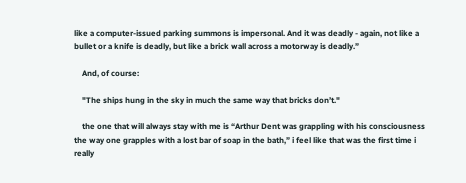like a computer-issued parking summons is impersonal. And it was deadly - again, not like a bullet or a knife is deadly, but like a brick wall across a motorway is deadly.”

    And, of course:

    "The ships hung in the sky in much the same way that bricks don’t."

    the one that will always stay with me is “Arthur Dent was grappling with his consciousness the way one grapples with a lost bar of soap in the bath,” i feel like that was the first time i really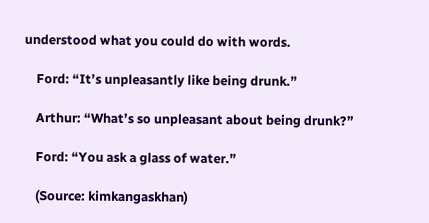understood what you could do with words.

    Ford: “It’s unpleasantly like being drunk.”

    Arthur: “What’s so unpleasant about being drunk?”

    Ford: “You ask a glass of water.”

    (Source: kimkangaskhan)